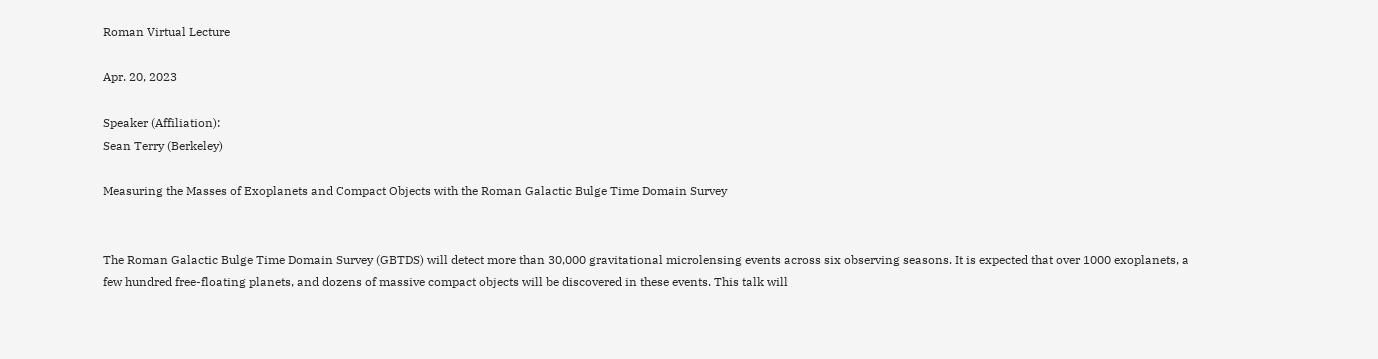Roman Virtual Lecture

Apr. 20, 2023

Speaker (Affiliation):
Sean Terry (Berkeley)

Measuring the Masses of Exoplanets and Compact Objects with the Roman Galactic Bulge Time Domain Survey


The Roman Galactic Bulge Time Domain Survey (GBTDS) will detect more than 30,000 gravitational microlensing events across six observing seasons. It is expected that over 1000 exoplanets, a few hundred free-floating planets, and dozens of massive compact objects will be discovered in these events. This talk will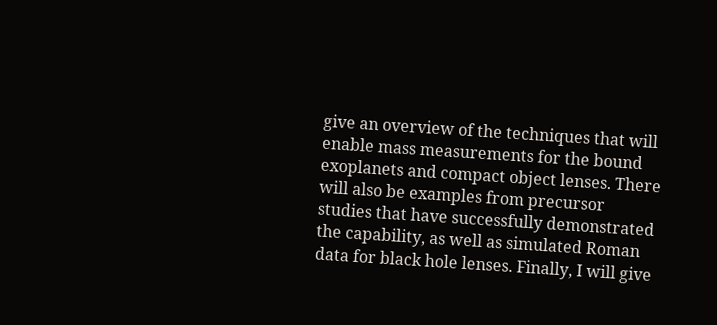give an overview of the techniques that will enable mass measurements for the bound exoplanets and compact object lenses. There will also be examples from precursor studies that have successfully demonstrated the capability, as well as simulated Roman data for black hole lenses. Finally, I will give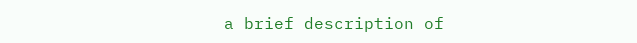a brief description of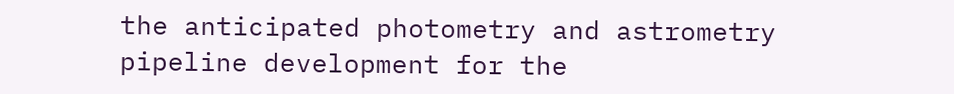the anticipated photometry and astrometry pipeline development for the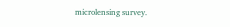microlensing survey.